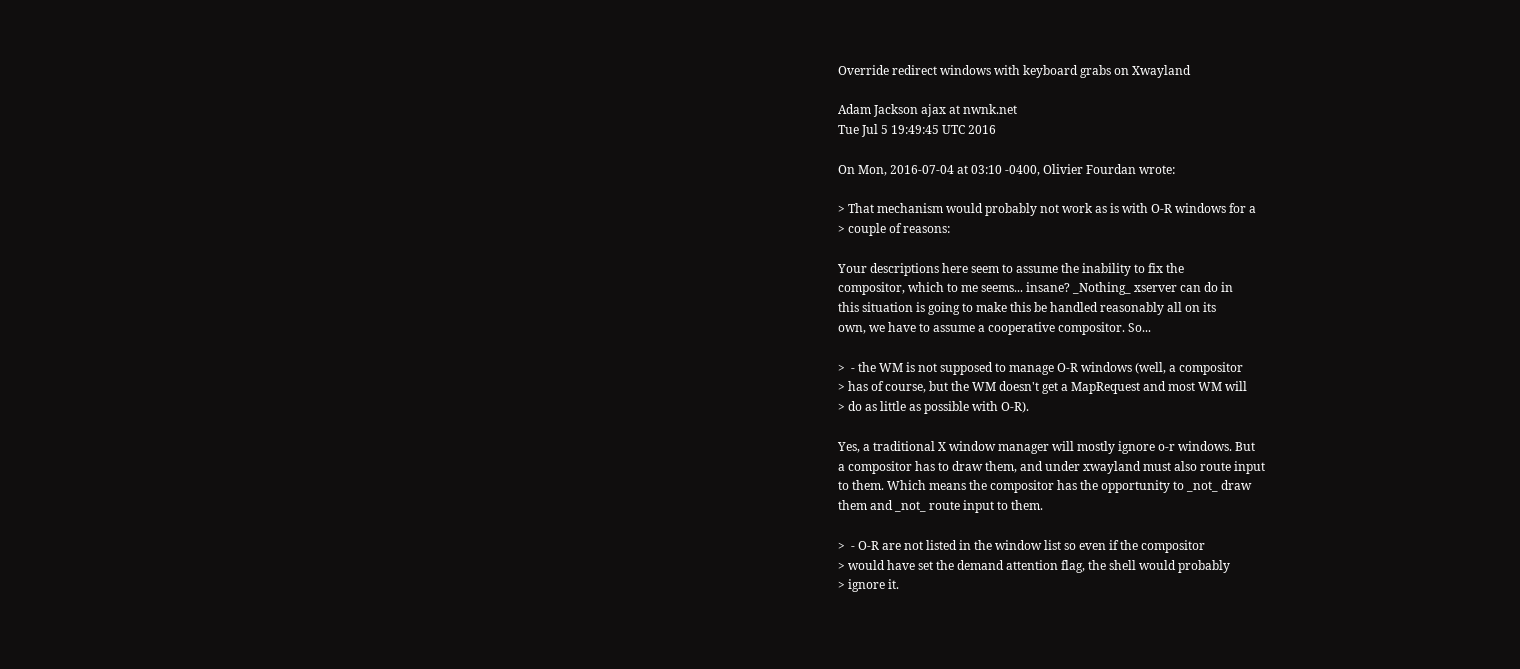Override redirect windows with keyboard grabs on Xwayland

Adam Jackson ajax at nwnk.net
Tue Jul 5 19:49:45 UTC 2016

On Mon, 2016-07-04 at 03:10 -0400, Olivier Fourdan wrote:

> That mechanism would probably not work as is with O-R windows for a
> couple of reasons:

Your descriptions here seem to assume the inability to fix the
compositor, which to me seems... insane? _Nothing_ xserver can do in
this situation is going to make this be handled reasonably all on its
own, we have to assume a cooperative compositor. So...

>  - the WM is not supposed to manage O-R windows (well, a compositor
> has of course, but the WM doesn't get a MapRequest and most WM will
> do as little as possible with O-R).

Yes, a traditional X window manager will mostly ignore o-r windows. But
a compositor has to draw them, and under xwayland must also route input
to them. Which means the compositor has the opportunity to _not_ draw
them and _not_ route input to them.

>  - O-R are not listed in the window list so even if the compositor
> would have set the demand attention flag, the shell would probably
> ignore it.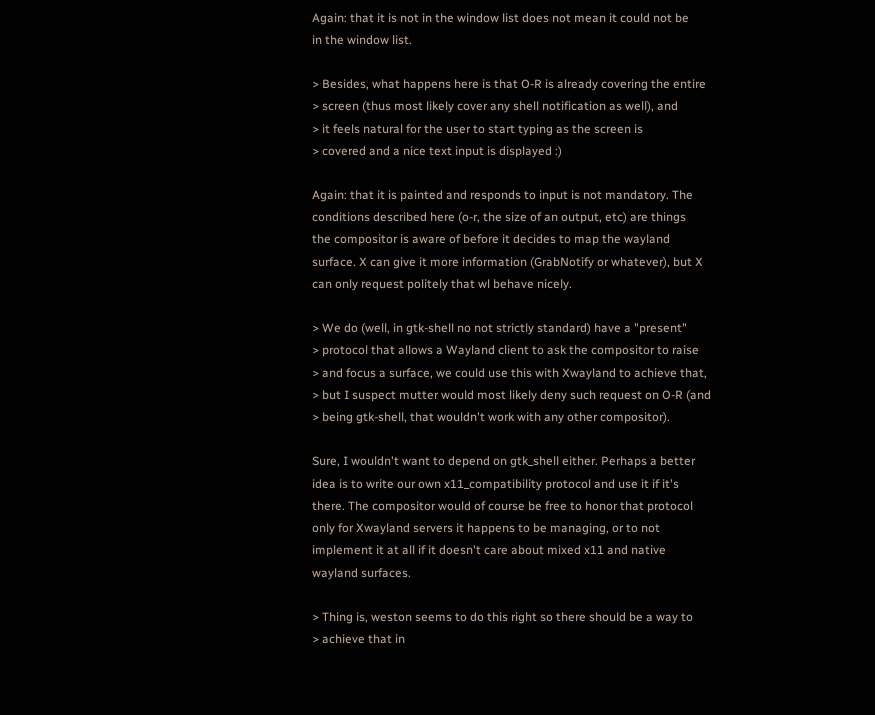Again: that it is not in the window list does not mean it could not be
in the window list.

> Besides, what happens here is that O-R is already covering the entire
> screen (thus most likely cover any shell notification as well), and
> it feels natural for the user to start typing as the screen is
> covered and a nice text input is displayed :)

Again: that it is painted and responds to input is not mandatory. The
conditions described here (o-r, the size of an output, etc) are things
the compositor is aware of before it decides to map the wayland
surface. X can give it more information (GrabNotify or whatever), but X
can only request politely that wl behave nicely.

> We do (well, in gtk-shell no not strictly standard) have a "present"
> protocol that allows a Wayland client to ask the compositor to raise
> and focus a surface, we could use this with Xwayland to achieve that,
> but I suspect mutter would most likely deny such request on O-R (and
> being gtk-shell, that wouldn't work with any other compositor).

Sure, I wouldn't want to depend on gtk_shell either. Perhaps a better
idea is to write our own x11_compatibility protocol and use it if it's
there. The compositor would of course be free to honor that protocol
only for Xwayland servers it happens to be managing, or to not
implement it at all if it doesn't care about mixed x11 and native
wayland surfaces.

> Thing is, weston seems to do this right so there should be a way to
> achieve that in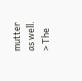mutter as well.
> The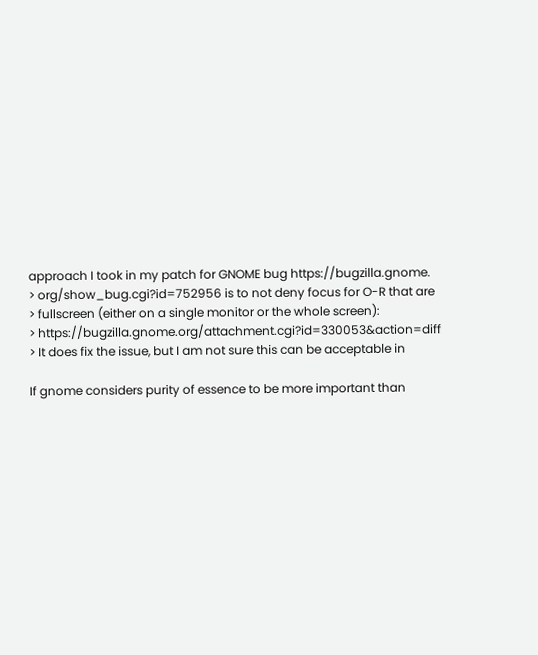approach I took in my patch for GNOME bug https://bugzilla.gnome.
> org/show_bug.cgi?id=752956 is to not deny focus for O-R that are
> fullscreen (either on a single monitor or the whole screen):
> https://bugzilla.gnome.org/attachment.cgi?id=330053&action=diff
> It does fix the issue, but I am not sure this can be acceptable in

If gnome considers purity of essence to be more important than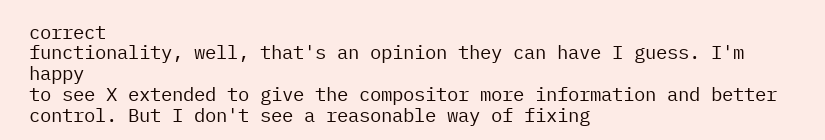correct
functionality, well, that's an opinion they can have I guess. I'm happy
to see X extended to give the compositor more information and better
control. But I don't see a reasonable way of fixing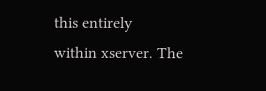this entirely
within xserver. The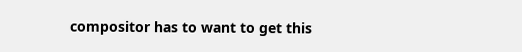compositor has to want to get this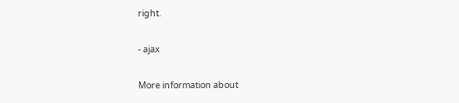right.

- ajax

More information about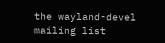the wayland-devel mailing list